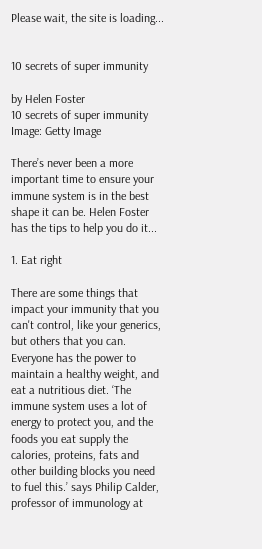Please wait, the site is loading...


10 secrets of super immunity

by Helen Foster
10 secrets of super immunity
Image: Getty Image

There’s never been a more important time to ensure your immune system is in the best shape it can be. Helen Foster has the tips to help you do it...

1. Eat right

There are some things that impact your immunity that you can't control, like your generics, but others that you can. Everyone has the power to maintain a healthy weight, and eat a nutritious diet. ‘The immune system uses a lot of energy to protect you, and the foods you eat supply the calories, proteins, fats and other building blocks you need to fuel this.’ says Philip Calder, professor of immunology at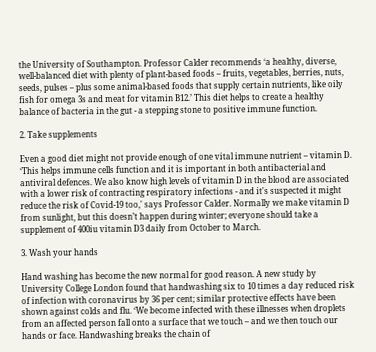the University of Southampton. Professor Calder recommends ‘a healthy, diverse, well-balanced diet with plenty of plant-based foods – fruits, vegetables, berries, nuts, seeds, pulses – plus some animal-based foods that supply certain nutrients, like oily fish for omega 3s and meat for vitamin B12.’ This diet helps to create a healthy balance of bacteria in the gut - a stepping stone to positive immune function.

2. Take supplements

Even a good diet might not provide enough of one vital immune nutrient – vitamin D. ‘This helps immune cells function and it is important in both antibacterial and antiviral defences. We also know high levels of vitamin D in the blood are associated with a lower risk of contracting respiratory infections - and it's suspected it might reduce the risk of Covid-19 too,' says Professor Calder. Normally we make vitamin D from sunlight, but this doesn’t happen during winter; everyone should take a supplement of 400iu vitamin D3 daily from October to March.

3. Wash your hands

Hand washing has become the new normal for good reason. A new study by University College London found that handwashing six to 10 times a day reduced risk of infection with coronavirus by 36 per cent; similar protective effects have been shown against colds and flu. ‘We become infected with these illnesses when droplets from an affected person fall onto a surface that we touch – and we then touch our hands or face. Handwashing breaks the chain of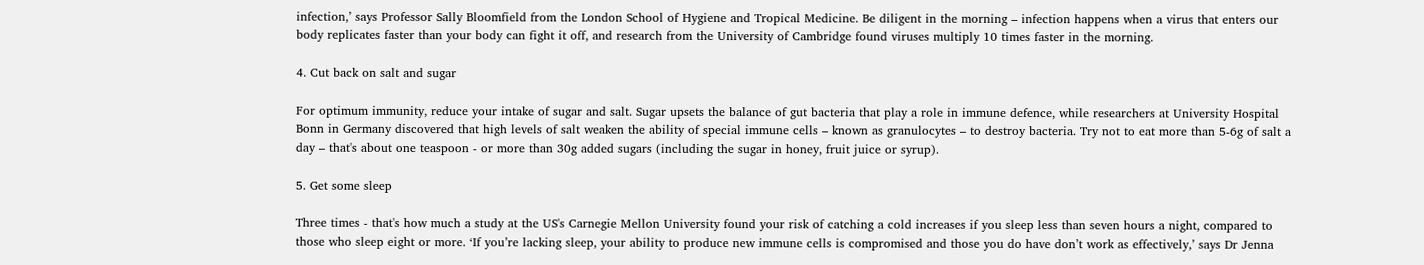infection,’ says Professor Sally Bloomfield from the London School of Hygiene and Tropical Medicine. Be diligent in the morning – infection happens when a virus that enters our body replicates faster than your body can fight it off, and research from the University of Cambridge found viruses multiply 10 times faster in the morning.

4. Cut back on salt and sugar

For optimum immunity, reduce your intake of sugar and salt. Sugar upsets the balance of gut bacteria that play a role in immune defence, while researchers at University Hospital Bonn in Germany discovered that high levels of salt weaken the ability of special immune cells – known as granulocytes – to destroy bacteria. Try not to eat more than 5-6g of salt a day – that's about one teaspoon - or more than 30g added sugars (including the sugar in honey, fruit juice or syrup).

5. Get some sleep

Three times - that's how much a study at the US's Carnegie Mellon University found your risk of catching a cold increases if you sleep less than seven hours a night, compared to those who sleep eight or more. ‘If you’re lacking sleep, your ability to produce new immune cells is compromised and those you do have don’t work as effectively,’ says Dr Jenna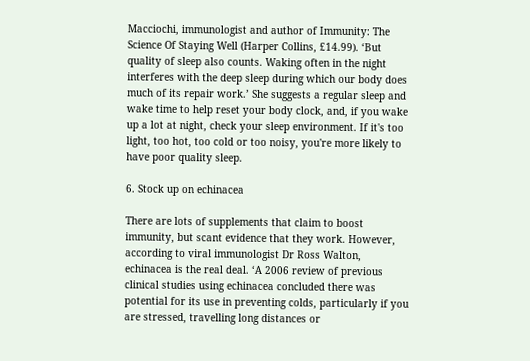Macciochi, immunologist and author of Immunity: The Science Of Staying Well (Harper Collins, £14.99). ‘But quality of sleep also counts. Waking often in the night interferes with the deep sleep during which our body does much of its repair work.’ She suggests a regular sleep and wake time to help reset your body clock, and, if you wake up a lot at night, check your sleep environment. If it's too light, too hot, too cold or too noisy, you're more likely to have poor quality sleep.

6. Stock up on echinacea

There are lots of supplements that claim to boost immunity, but scant evidence that they work. However, according to viral immunologist Dr Ross Walton, echinacea is the real deal. ‘A 2006 review of previous clinical studies using echinacea concluded there was potential for its use in preventing colds, particularly if you are stressed, travelling long distances or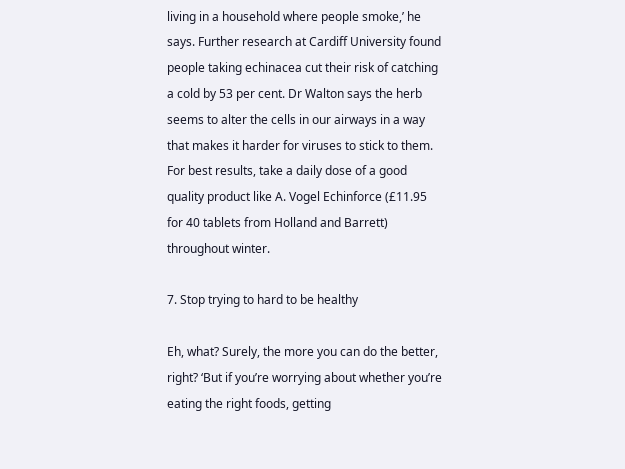living in a household where people smoke,’ he says. Further research at Cardiff University found people taking echinacea cut their risk of catching a cold by 53 per cent. Dr Walton says the herb seems to alter the cells in our airways in a way that makes it harder for viruses to stick to them. For best results, take a daily dose of a good quality product like A. Vogel Echinforce (£11.95 for 40 tablets from Holland and Barrett) throughout winter.

7. Stop trying to hard to be healthy

Eh, what? Surely, the more you can do the better, right? ‘But if you’re worrying about whether you’re eating the right foods, getting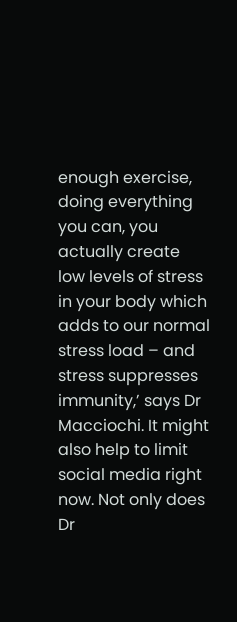enough exercise, doing everything you can, you actually create low levels of stress in your body which adds to our normal stress load – and stress suppresses immunity,’ says Dr Macciochi. It might also help to limit social media right now. Not only does Dr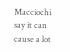Macciochi say it can cause a lot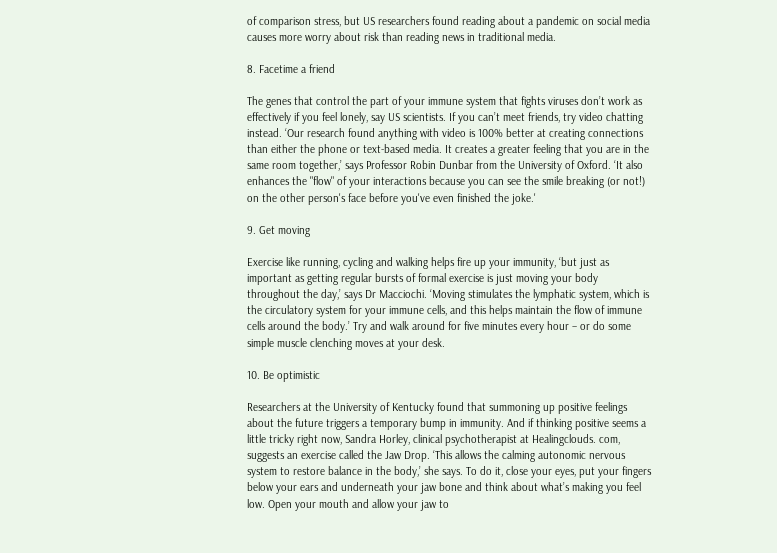of comparison stress, but US researchers found reading about a pandemic on social media causes more worry about risk than reading news in traditional media.

8. Facetime a friend

The genes that control the part of your immune system that fights viruses don’t work as effectively if you feel lonely, say US scientists. If you can’t meet friends, try video chatting instead. ‘Our research found anything with video is 100% better at creating connections than either the phone or text-based media. It creates a greater feeling that you are in the same room together,’ says Professor Robin Dunbar from the University of Oxford. ‘It also enhances the "flow" of your interactions because you can see the smile breaking (or not!) on the other person's face before you've even finished the joke.'

9. Get moving

Exercise like running, cycling and walking helps fire up your immunity, ‘but just as important as getting regular bursts of formal exercise is just moving your body throughout the day,’ says Dr Macciochi. ‘Moving stimulates the lymphatic system, which is the circulatory system for your immune cells, and this helps maintain the flow of immune cells around the body.’ Try and walk around for five minutes every hour – or do some simple muscle clenching moves at your desk.

10. Be optimistic

Researchers at the University of Kentucky found that summoning up positive feelings about the future triggers a temporary bump in immunity. And if thinking positive seems a little tricky right now, Sandra Horley, clinical psychotherapist at Healingclouds. com, suggests an exercise called the Jaw Drop. ‘This allows the calming autonomic nervous system to restore balance in the body,’ she says. To do it, close your eyes, put your fingers below your ears and underneath your jaw bone and think about what’s making you feel low. Open your mouth and allow your jaw to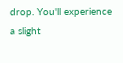drop. You'll experience a slight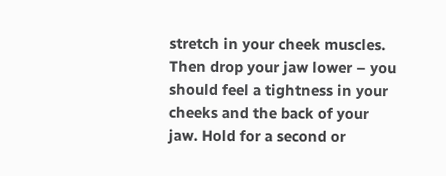stretch in your cheek muscles. Then drop your jaw lower – you should feel a tightness in your cheeks and the back of your jaw. Hold for a second or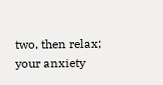two, then relax; your anxiety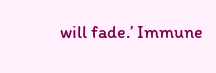will fade.’ Immune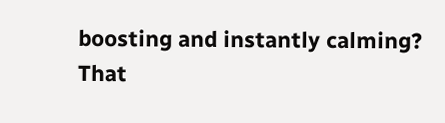boosting and instantly calming? That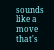sounds like a move that's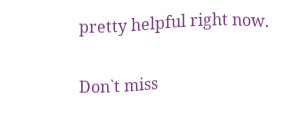pretty helpful right now.

Don`t miss